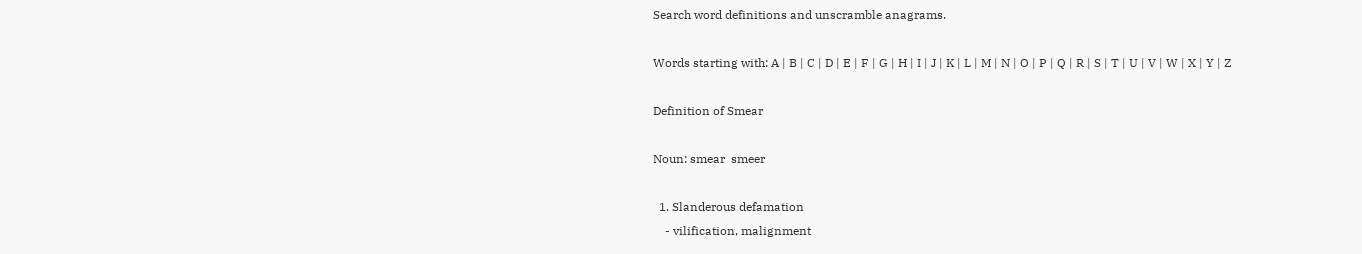Search word definitions and unscramble anagrams.

Words starting with: A | B | C | D | E | F | G | H | I | J | K | L | M | N | O | P | Q | R | S | T | U | V | W | X | Y | Z

Definition of Smear

Noun: smear  smeer

  1. Slanderous defamation
    - vilification, malignment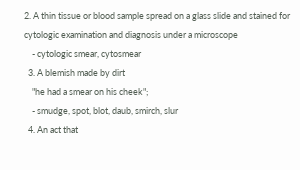2. A thin tissue or blood sample spread on a glass slide and stained for cytologic examination and diagnosis under a microscope
    - cytologic smear, cytosmear
  3. A blemish made by dirt
    "he had a smear on his cheek";
    - smudge, spot, blot, daub, smirch, slur
  4. An act that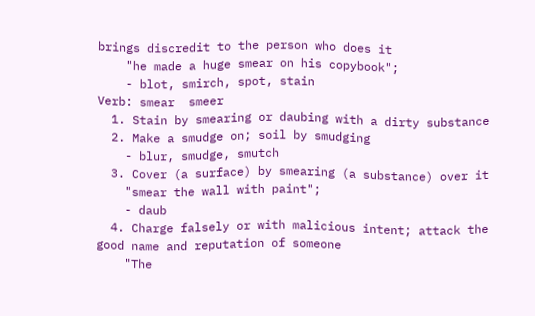brings discredit to the person who does it
    "he made a huge smear on his copybook";
    - blot, smirch, spot, stain
Verb: smear  smeer
  1. Stain by smearing or daubing with a dirty substance
  2. Make a smudge on; soil by smudging
    - blur, smudge, smutch
  3. Cover (a surface) by smearing (a substance) over it
    "smear the wall with paint";
    - daub
  4. Charge falsely or with malicious intent; attack the good name and reputation of someone
    "The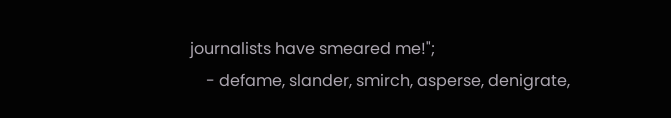journalists have smeared me!";
    - defame, slander, smirch, asperse, denigrate,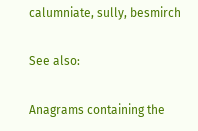calumniate, sully, besmirch

See also:

Anagrams containing the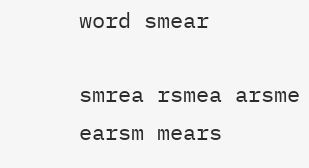word smear

smrea rsmea arsme earsm mears